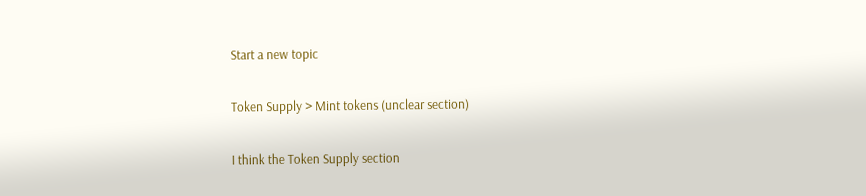Start a new topic

Token Supply > Mint tokens (unclear section)

I think the Token Supply section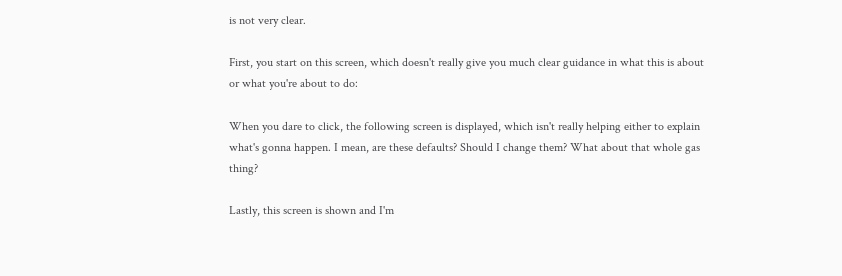is not very clear.

First, you start on this screen, which doesn't really give you much clear guidance in what this is about or what you're about to do:

When you dare to click, the following screen is displayed, which isn't really helping either to explain what's gonna happen. I mean, are these defaults? Should I change them? What about that whole gas thing?

Lastly, this screen is shown and I'm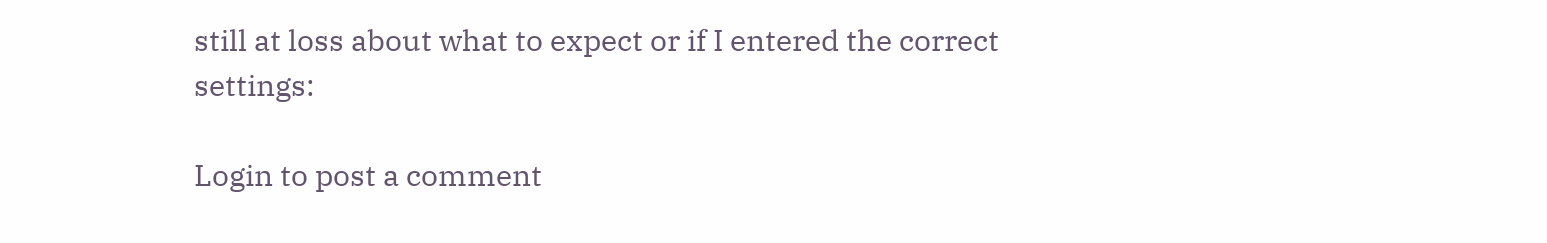still at loss about what to expect or if I entered the correct settings:

Login to post a comment